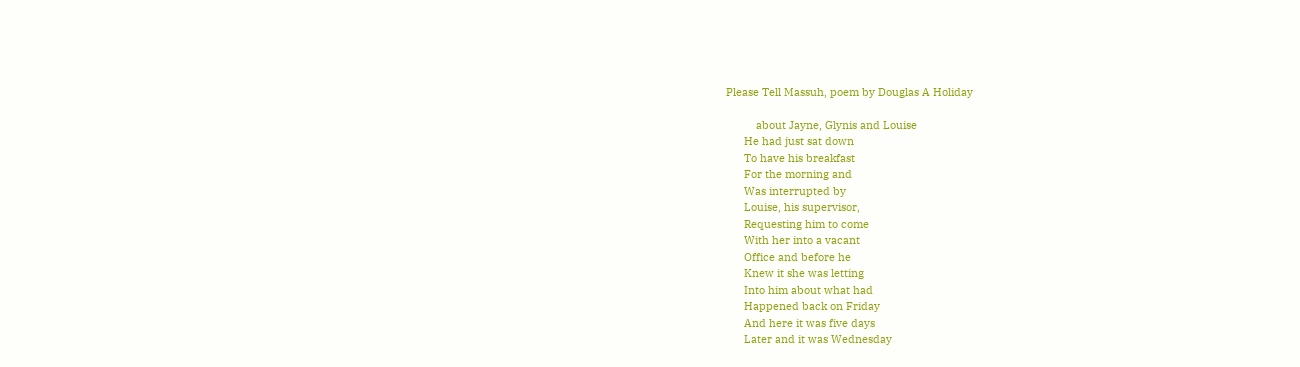Please Tell Massuh, poem by Douglas A Holiday

          about Jayne, Glynis and Louise
      He had just sat down
      To have his breakfast
      For the morning and
      Was interrupted by
      Louise, his supervisor,
      Requesting him to come
      With her into a vacant
      Office and before he
      Knew it she was letting
      Into him about what had
      Happened back on Friday
      And here it was five days
      Later and it was Wednesday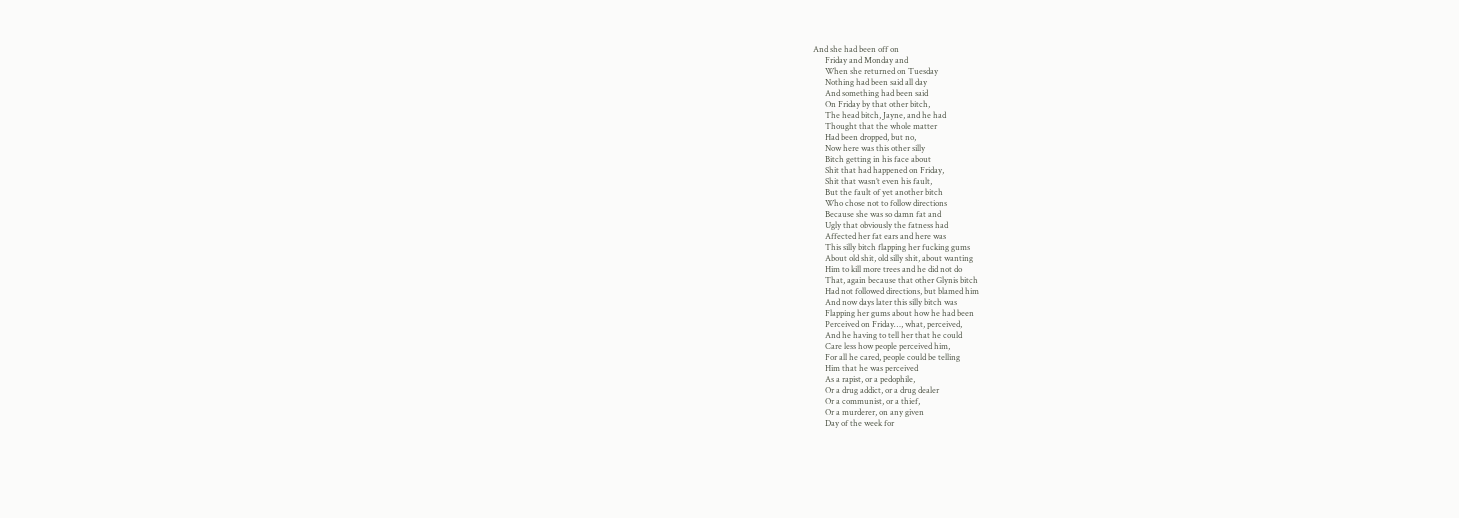And she had been off on
      Friday and Monday and
      When she returned on Tuesday
      Nothing had been said all day
      And something had been said
      On Friday by that other bitch,
      The head bitch, Jayne, and he had
      Thought that the whole matter
      Had been dropped, but no,
      Now here was this other silly
      Bitch getting in his face about
      Shit that had happened on Friday,
      Shit that wasn’t even his fault,
      But the fault of yet another bitch
      Who chose not to follow directions
      Because she was so damn fat and
      Ugly that obviously the fatness had
      Affected her fat ears and here was
      This silly bitch flapping her fucking gums
      About old shit, old silly shit, about wanting
      Him to kill more trees and he did not do
      That, again because that other Glynis bitch
      Had not followed directions, but blamed him
      And now days later this silly bitch was
      Flapping her gums about how he had been
      Perceived on Friday…, what, perceived,
      And he having to tell her that he could
      Care less how people perceived him,
      For all he cared, people could be telling
      Him that he was perceived
      As a rapist, or a pedophile,
      Or a drug addict, or a drug dealer
      Or a communist, or a thief,
      Or a murderer, on any given
      Day of the week for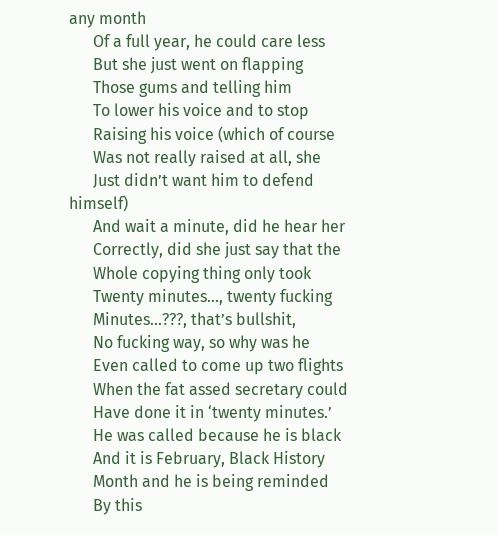any month
      Of a full year, he could care less
      But she just went on flapping
      Those gums and telling him
      To lower his voice and to stop
      Raising his voice (which of course
      Was not really raised at all, she
      Just didn’t want him to defend himself)
      And wait a minute, did he hear her
      Correctly, did she just say that the
      Whole copying thing only took
      Twenty minutes…, twenty fucking
      Minutes…???, that’s bullshit,
      No fucking way, so why was he
      Even called to come up two flights
      When the fat assed secretary could
      Have done it in ‘twenty minutes.’
      He was called because he is black
      And it is February, Black History
      Month and he is being reminded
      By this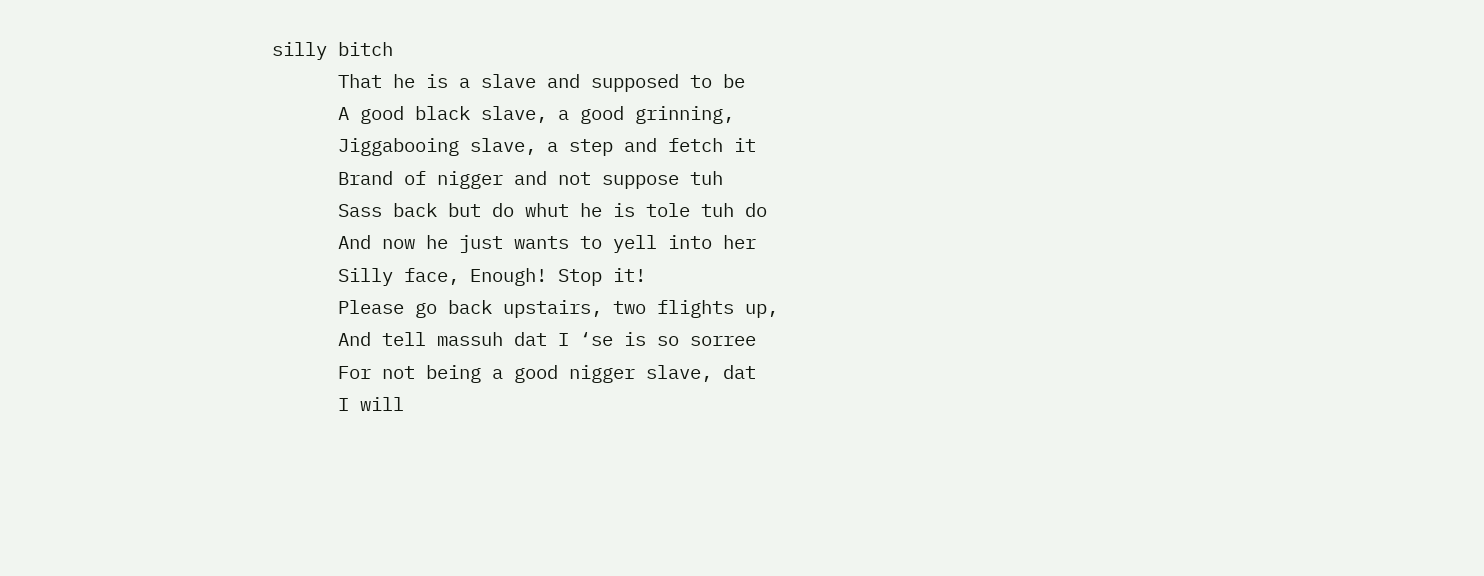silly bitch
      That he is a slave and supposed to be
      A good black slave, a good grinning,
      Jiggabooing slave, a step and fetch it
      Brand of nigger and not suppose tuh
      Sass back but do whut he is tole tuh do
      And now he just wants to yell into her
      Silly face, Enough! Stop it!
      Please go back upstairs, two flights up,
      And tell massuh dat I ‘se is so sorree
      For not being a good nigger slave, dat
      I will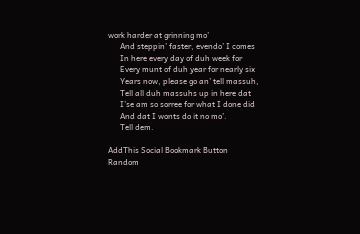work harder at grinning mo’
      And steppin’ faster, evendo’ I comes
      In here every day of duh week for
      Every munt of duh year for nearly six
      Years now, please go an’ tell massuh,
      Tell all duh massuhs up in here dat
      I’se am so sorree for what I done did
      And dat I wonts do it no mo’.
      Tell dem.

AddThis Social Bookmark Button
Random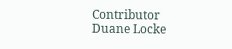Contributor
Duane Locke